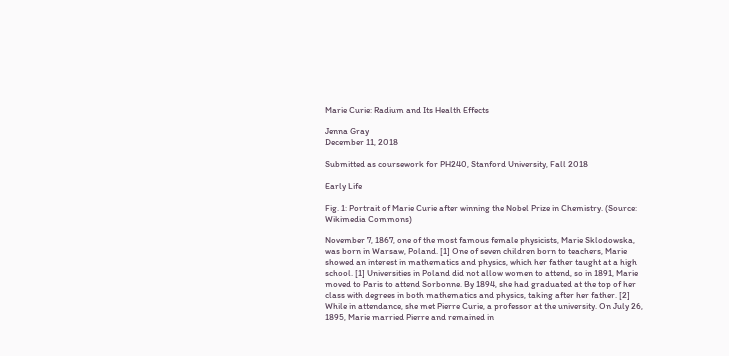Marie Curie: Radium and Its Health Effects

Jenna Gray
December 11, 2018

Submitted as coursework for PH240, Stanford University, Fall 2018

Early Life

Fig. 1: Portrait of Marie Curie after winning the Nobel Prize in Chemistry. (Source: Wikimedia Commons)

November 7, 1867, one of the most famous female physicists, Marie Sklodowska, was born in Warsaw, Poland. [1] One of seven children born to teachers, Marie showed an interest in mathematics and physics, which her father taught at a high school. [1] Universities in Poland did not allow women to attend, so in 1891, Marie moved to Paris to attend Sorbonne. By 1894, she had graduated at the top of her class with degrees in both mathematics and physics, taking after her father. [2] While in attendance, she met Pierre Curie, a professor at the university. On July 26, 1895, Marie married Pierre and remained in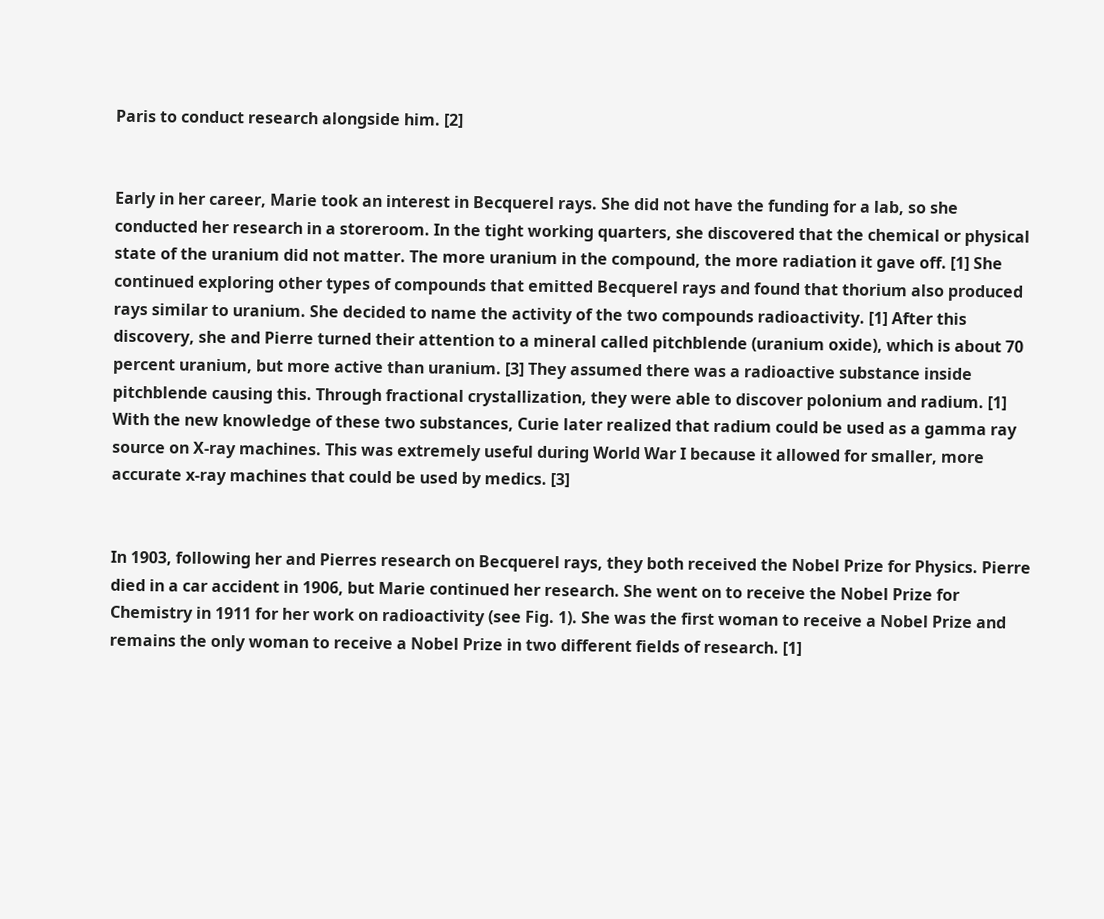Paris to conduct research alongside him. [2]


Early in her career, Marie took an interest in Becquerel rays. She did not have the funding for a lab, so she conducted her research in a storeroom. In the tight working quarters, she discovered that the chemical or physical state of the uranium did not matter. The more uranium in the compound, the more radiation it gave off. [1] She continued exploring other types of compounds that emitted Becquerel rays and found that thorium also produced rays similar to uranium. She decided to name the activity of the two compounds radioactivity. [1] After this discovery, she and Pierre turned their attention to a mineral called pitchblende (uranium oxide), which is about 70 percent uranium, but more active than uranium. [3] They assumed there was a radioactive substance inside pitchblende causing this. Through fractional crystallization, they were able to discover polonium and radium. [1] With the new knowledge of these two substances, Curie later realized that radium could be used as a gamma ray source on X-ray machines. This was extremely useful during World War I because it allowed for smaller, more accurate x-ray machines that could be used by medics. [3]


In 1903, following her and Pierres research on Becquerel rays, they both received the Nobel Prize for Physics. Pierre died in a car accident in 1906, but Marie continued her research. She went on to receive the Nobel Prize for Chemistry in 1911 for her work on radioactivity (see Fig. 1). She was the first woman to receive a Nobel Prize and remains the only woman to receive a Nobel Prize in two different fields of research. [1]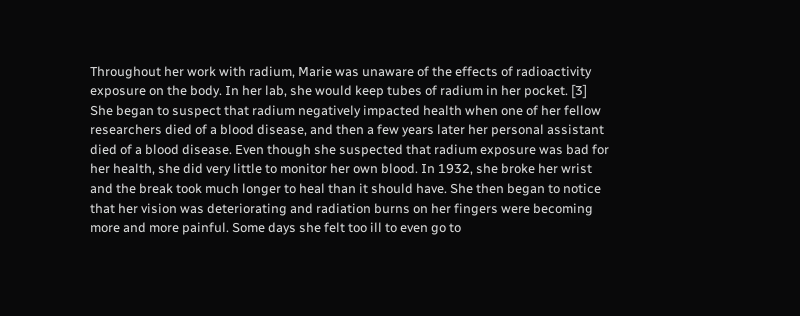Throughout her work with radium, Marie was unaware of the effects of radioactivity exposure on the body. In her lab, she would keep tubes of radium in her pocket. [3] She began to suspect that radium negatively impacted health when one of her fellow researchers died of a blood disease, and then a few years later her personal assistant died of a blood disease. Even though she suspected that radium exposure was bad for her health, she did very little to monitor her own blood. In 1932, she broke her wrist and the break took much longer to heal than it should have. She then began to notice that her vision was deteriorating and radiation burns on her fingers were becoming more and more painful. Some days she felt too ill to even go to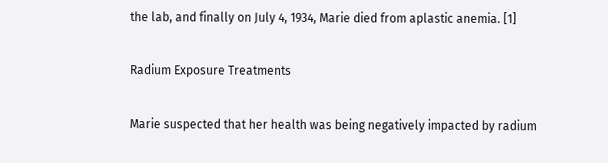the lab, and finally on July 4, 1934, Marie died from aplastic anemia. [1]

Radium Exposure Treatments

Marie suspected that her health was being negatively impacted by radium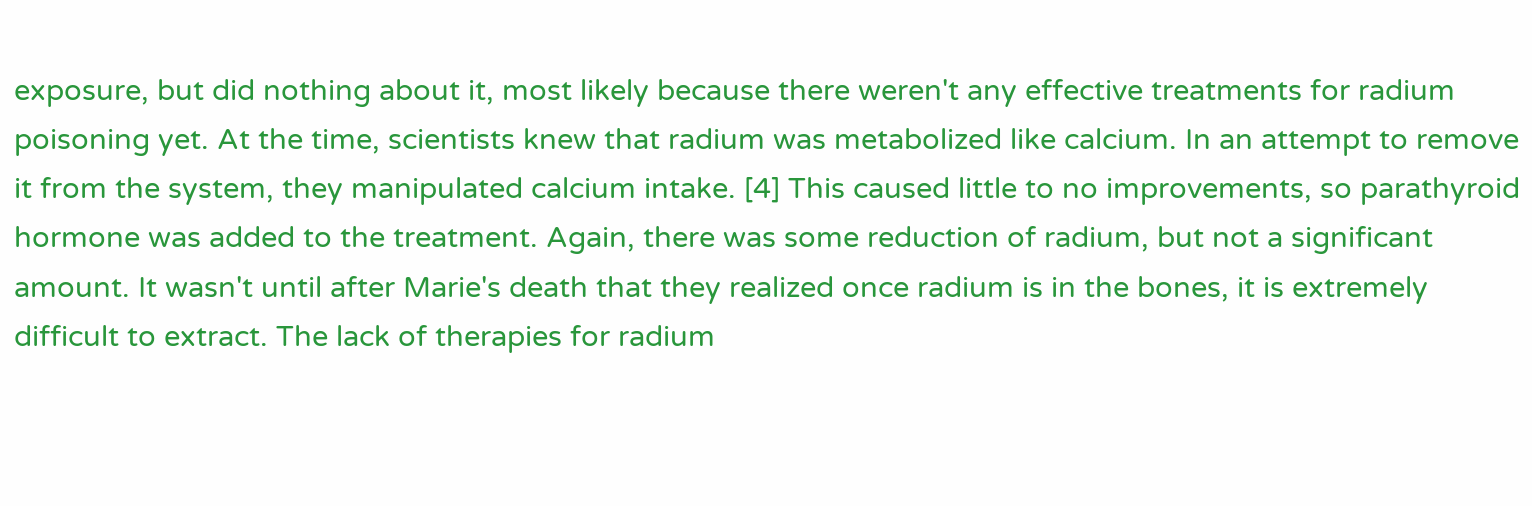exposure, but did nothing about it, most likely because there weren't any effective treatments for radium poisoning yet. At the time, scientists knew that radium was metabolized like calcium. In an attempt to remove it from the system, they manipulated calcium intake. [4] This caused little to no improvements, so parathyroid hormone was added to the treatment. Again, there was some reduction of radium, but not a significant amount. It wasn't until after Marie's death that they realized once radium is in the bones, it is extremely difficult to extract. The lack of therapies for radium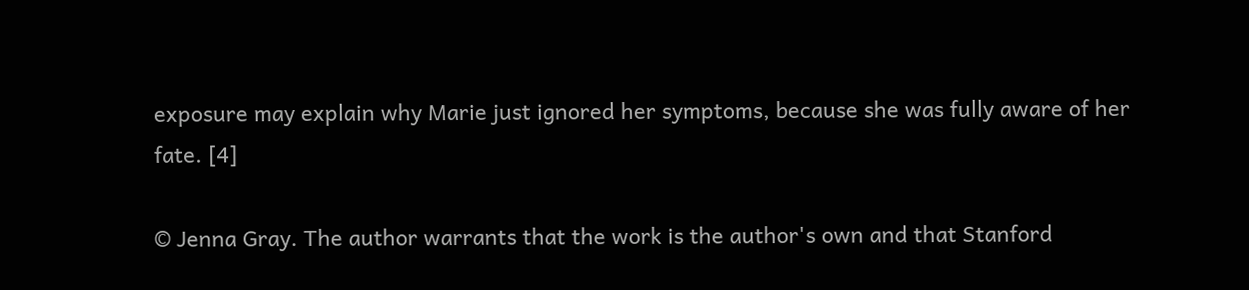exposure may explain why Marie just ignored her symptoms, because she was fully aware of her fate. [4]

© Jenna Gray. The author warrants that the work is the author's own and that Stanford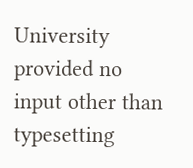University provided no input other than typesetting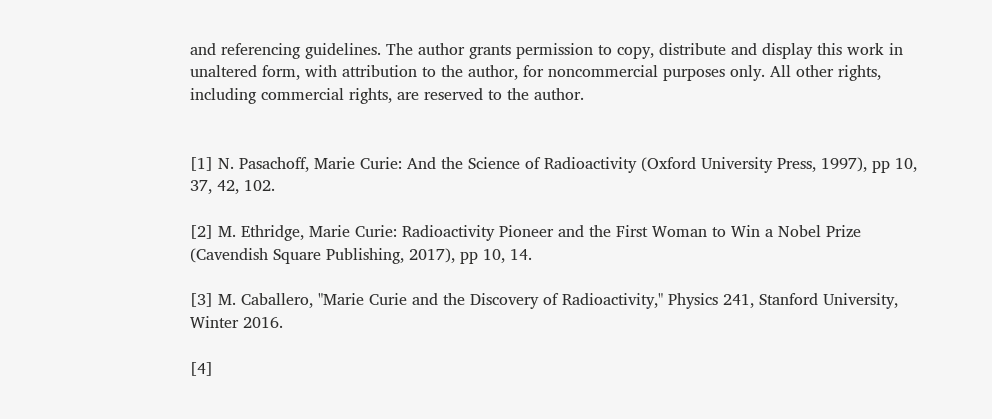and referencing guidelines. The author grants permission to copy, distribute and display this work in unaltered form, with attribution to the author, for noncommercial purposes only. All other rights, including commercial rights, are reserved to the author.


[1] N. Pasachoff, Marie Curie: And the Science of Radioactivity (Oxford University Press, 1997), pp 10, 37, 42, 102.

[2] M. Ethridge, Marie Curie: Radioactivity Pioneer and the First Woman to Win a Nobel Prize (Cavendish Square Publishing, 2017), pp 10, 14.

[3] M. Caballero, "Marie Curie and the Discovery of Radioactivity," Physics 241, Stanford University, Winter 2016.

[4]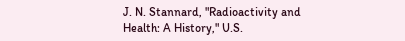J. N. Stannard, "Radioactivity and Health: A History," U.S.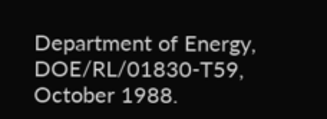Department of Energy, DOE/RL/01830-T59, October 1988.